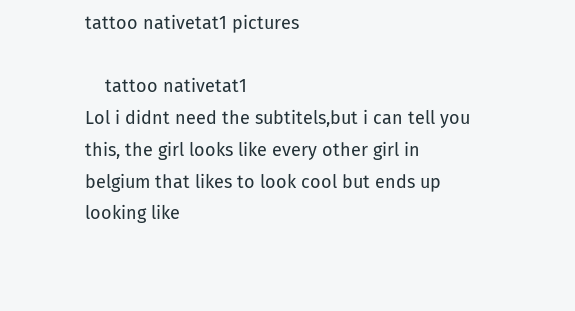tattoo nativetat1 pictures

    tattoo nativetat1
Lol i didnt need the subtitels,but i can tell you this, the girl looks like every other girl in belgium that likes to look cool but ends up looking like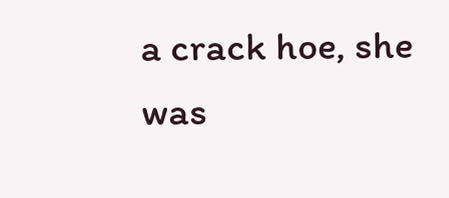a crack hoe, she was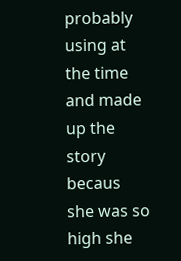probably using at the time and made up the story becaus she was so high she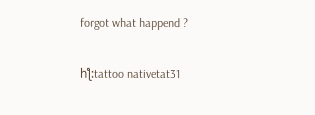forgot what happend ?

һƪ:tattoo nativetat31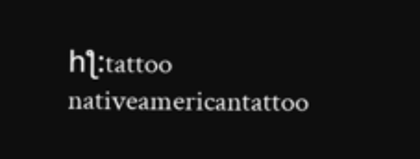һƪ:tattoo nativeamericantattoo